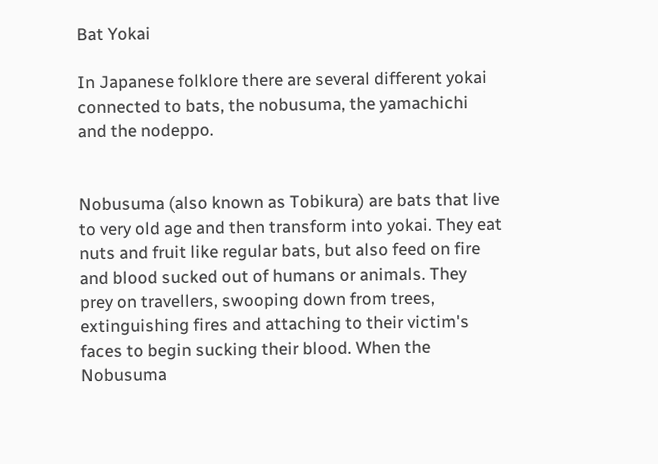Bat Yokai

In Japanese folklore there are several different yokai connected to bats, the nobusuma, the yamachichi and the nodeppo.


Nobusuma (also known as Tobikura) are bats that live to very old age and then transform into yokai. They eat nuts and fruit like regular bats, but also feed on fire and blood sucked out of humans or animals. They prey on travellers, swooping down from trees, extinguishing fires and attaching to their victim's faces to begin sucking their blood. When the Nobusuma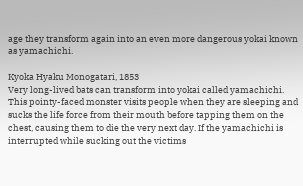age they transform again into an even more dangerous yokai known as yamachichi.

Kyoka Hyaku Monogatari, 1853
Very long-lived bats can transform into yokai called yamachichi. This pointy-faced monster visits people when they are sleeping and sucks the life force from their mouth before tapping them on the chest, causing them to die the very next day. If the yamachichi is interrupted while sucking out the victims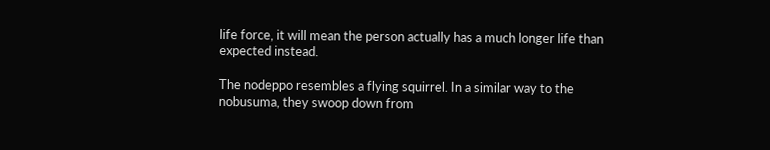life force, it will mean the person actually has a much longer life than expected instead.

The nodeppo resembles a flying squirrel. In a similar way to the nobusuma, they swoop down from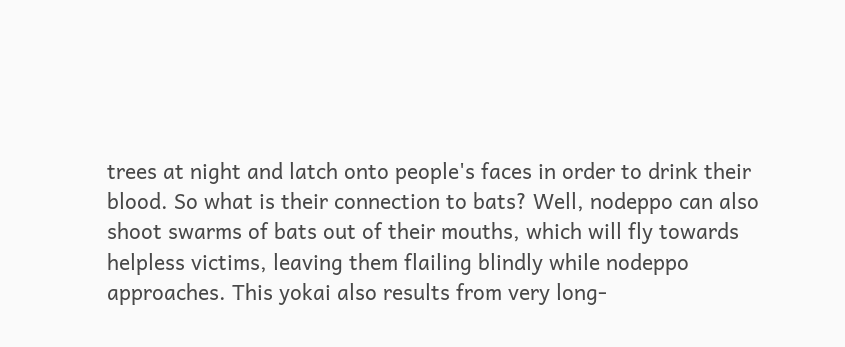trees at night and latch onto people's faces in order to drink their blood. So what is their connection to bats? Well, nodeppo can also shoot swarms of bats out of their mouths, which will fly towards helpless victims, leaving them flailing blindly while nodeppo approaches. This yokai also results from very long-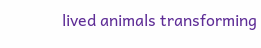lived animals transforming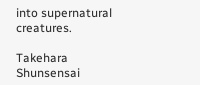into supernatural creatures.

Takehara Shunsensai